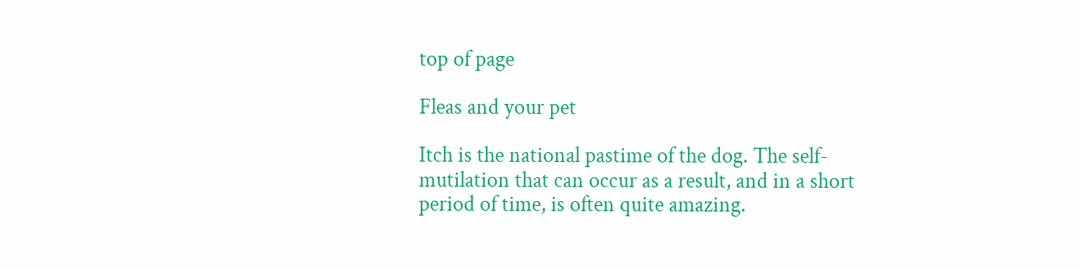top of page

Fleas and your pet

Itch is the national pastime of the dog. The self-mutilation that can occur as a result, and in a short period of time, is often quite amazing.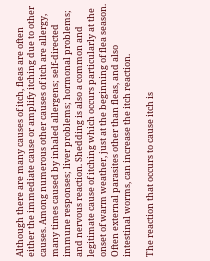Although there are many causes of itch, fleas are often either the immediate cause or amplify itching due to other causes. Among numerous other causes of itch are allergy, many times caused by inhaled allergens; self-directed immune responses; liver problems; hormonal problems; and nervous reaction. Shedding is also a common and legitimate cause of itching which occurs particularly at the onset of warm weather, just at the beginning of flea season. Often external parasites other than fleas, and also intestinal worms, can increase the itch reaction.

The reaction that occurs to cause itch is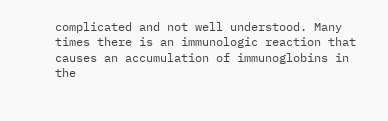complicated and not well understood. Many times there is an immunologic reaction that causes an accumulation of immunoglobins in the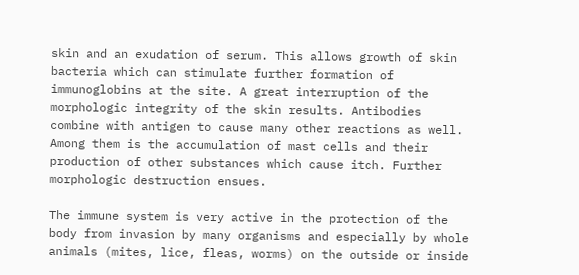skin and an exudation of serum. This allows growth of skin bacteria which can stimulate further formation of immunoglobins at the site. A great interruption of the morphologic integrity of the skin results. Antibodies combine with antigen to cause many other reactions as well. Among them is the accumulation of mast cells and their production of other substances which cause itch. Further morphologic destruction ensues.

The immune system is very active in the protection of the body from invasion by many organisms and especially by whole animals (mites, lice, fleas, worms) on the outside or inside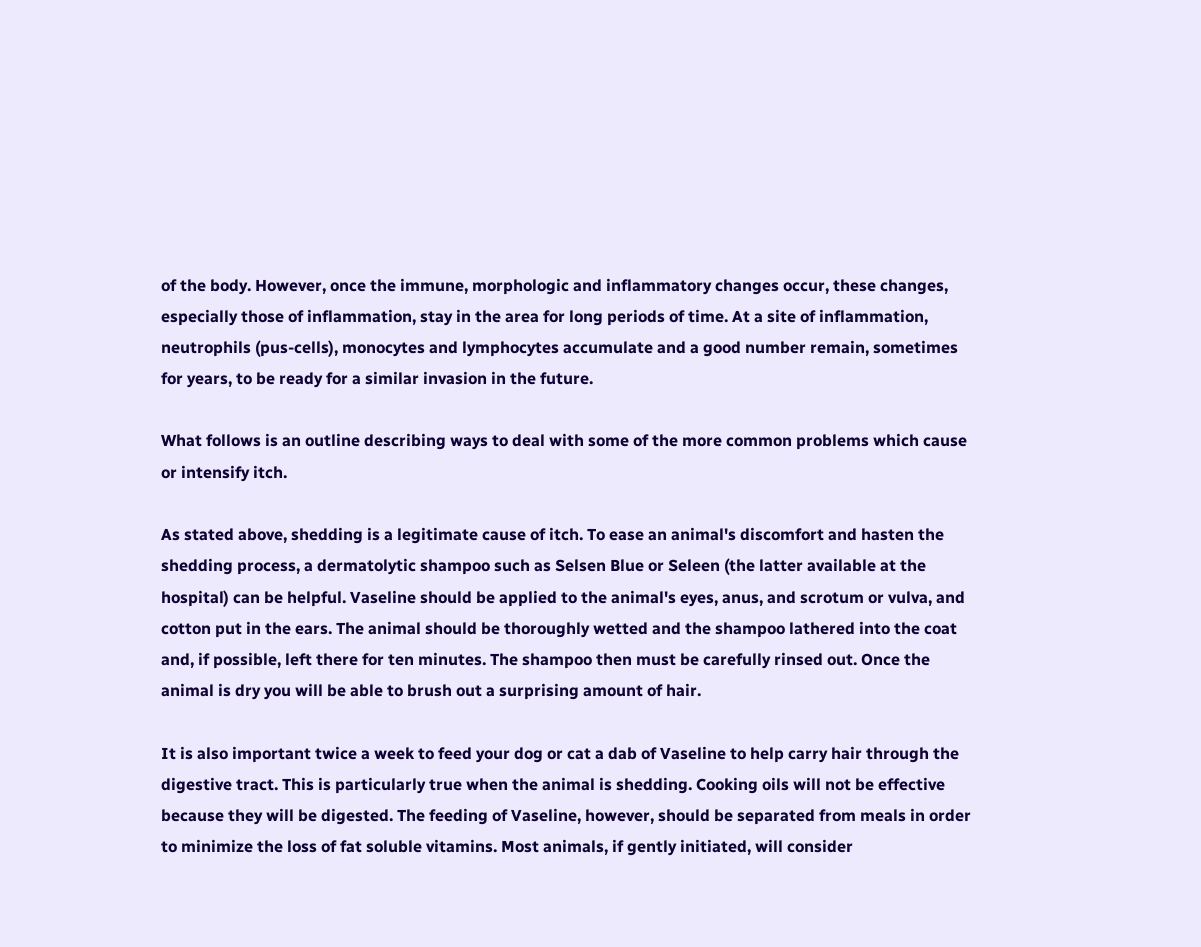of the body. However, once the immune, morphologic and inflammatory changes occur, these changes, especially those of inflammation, stay in the area for long periods of time. At a site of inflammation, neutrophils (pus-cells), monocytes and lymphocytes accumulate and a good number remain, sometimes for years, to be ready for a similar invasion in the future.

What follows is an outline describing ways to deal with some of the more common problems which cause or intensify itch.

As stated above, shedding is a legitimate cause of itch. To ease an animal's discomfort and hasten the shedding process, a dermatolytic shampoo such as Selsen Blue or Seleen (the latter available at the hospital) can be helpful. Vaseline should be applied to the animal's eyes, anus, and scrotum or vulva, and cotton put in the ears. The animal should be thoroughly wetted and the shampoo lathered into the coat and, if possible, left there for ten minutes. The shampoo then must be carefully rinsed out. Once the animal is dry you will be able to brush out a surprising amount of hair.

It is also important twice a week to feed your dog or cat a dab of Vaseline to help carry hair through the digestive tract. This is particularly true when the animal is shedding. Cooking oils will not be effective because they will be digested. The feeding of Vaseline, however, should be separated from meals in order to minimize the loss of fat soluble vitamins. Most animals, if gently initiated, will consider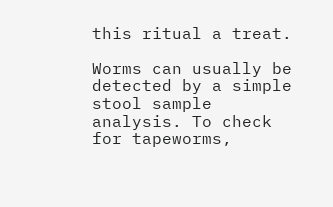this ritual a treat.

Worms can usually be detected by a simple stool sample analysis. To check for tapeworms,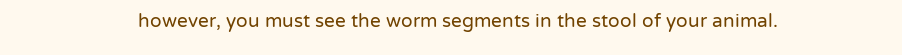however, you must see the worm segments in the stool of your animal.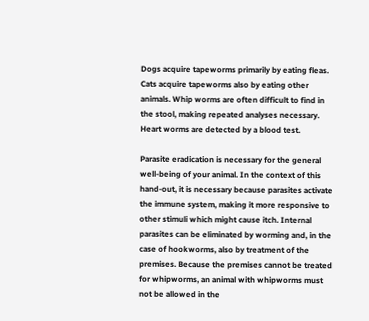Dogs acquire tapeworms primarily by eating fleas. Cats acquire tapeworms also by eating other animals. Whip worms are often difficult to find in the stool, making repeated analyses necessary. Heart worms are detected by a blood test.

Parasite eradication is necessary for the general well-being of your animal. In the context of this hand-out, it is necessary because parasites activate the immune system, making it more responsive to other stimuli which might cause itch. Internal parasites can be eliminated by worming and, in the case of hookworms, also by treatment of the premises. Because the premises cannot be treated for whipworms, an animal with whipworms must not be allowed in the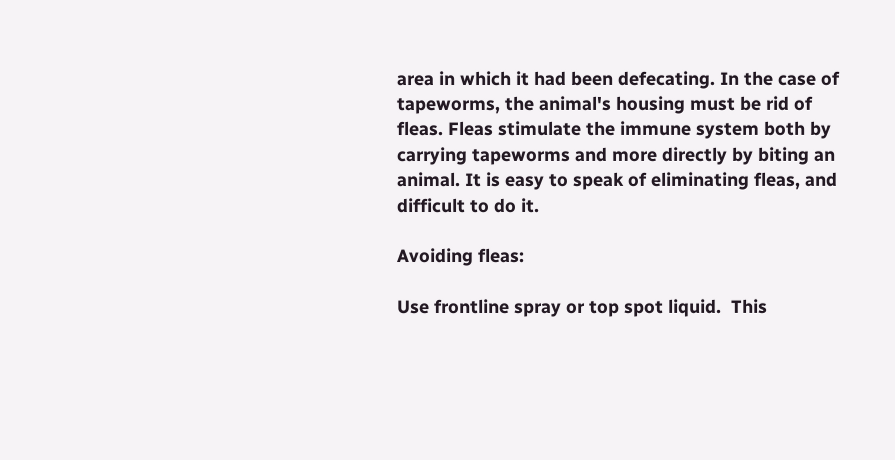area in which it had been defecating. In the case of tapeworms, the animal's housing must be rid of fleas. Fleas stimulate the immune system both by carrying tapeworms and more directly by biting an animal. It is easy to speak of eliminating fleas, and difficult to do it.

Avoiding fleas:

Use frontline spray or top spot liquid.  This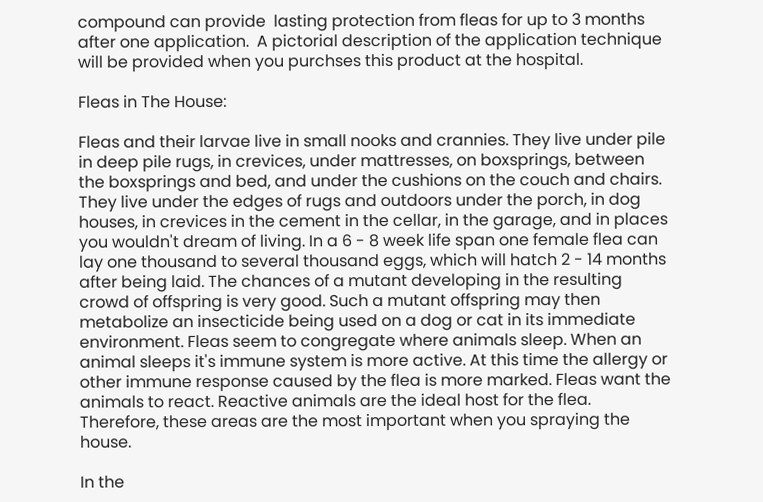compound can provide  lasting protection from fleas for up to 3 months after one application.  A pictorial description of the application technique will be provided when you purchses this product at the hospital.

Fleas in The House:

Fleas and their larvae live in small nooks and crannies. They live under pile in deep pile rugs, in crevices, under mattresses, on boxsprings, between the boxsprings and bed, and under the cushions on the couch and chairs. They live under the edges of rugs and outdoors under the porch, in dog houses, in crevices in the cement in the cellar, in the garage, and in places you wouldn't dream of living. In a 6 - 8 week life span one female flea can lay one thousand to several thousand eggs, which will hatch 2 - 14 months after being laid. The chances of a mutant developing in the resulting crowd of offspring is very good. Such a mutant offspring may then metabolize an insecticide being used on a dog or cat in its immediate environment. Fleas seem to congregate where animals sleep. When an animal sleeps it's immune system is more active. At this time the allergy or other immune response caused by the flea is more marked. Fleas want the animals to react. Reactive animals are the ideal host for the flea. Therefore, these areas are the most important when you spraying the house.

In the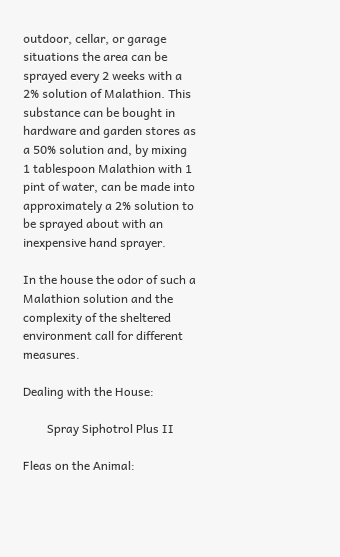outdoor, cellar, or garage situations the area can be sprayed every 2 weeks with a 2% solution of Malathion. This substance can be bought in hardware and garden stores as a 50% solution and, by mixing 1 tablespoon Malathion with 1 pint of water, can be made into approximately a 2% solution to be sprayed about with an inexpensive hand sprayer.

In the house the odor of such a Malathion solution and the complexity of the sheltered environment call for different measures.

Dealing with the House:

        Spray Siphotrol Plus II

Fleas on the Animal: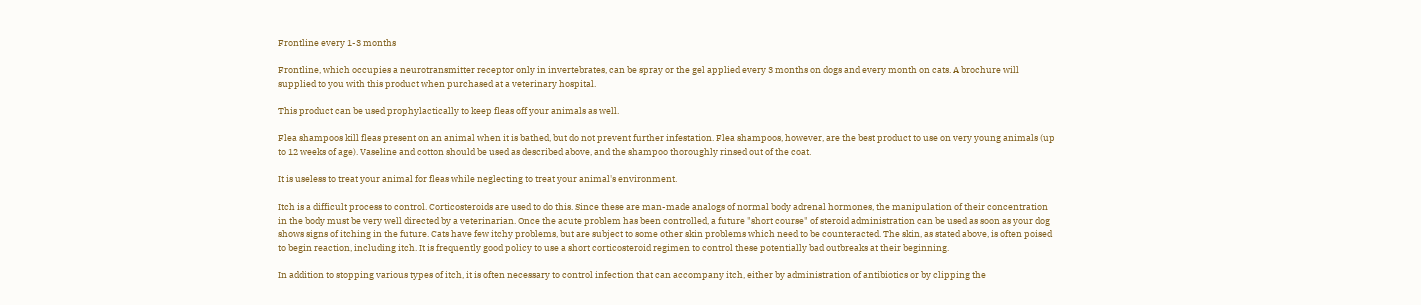Frontline every 1-3 months

Frontline, which occupies a neurotransmitter receptor only in invertebrates, can be spray or the gel applied every 3 months on dogs and every month on cats. A brochure will supplied to you with this product when purchased at a veterinary hospital.

This product can be used prophylactically to keep fleas off your animals as well.

Flea shampoos kill fleas present on an animal when it is bathed, but do not prevent further infestation. Flea shampoos, however, are the best product to use on very young animals (up to 12 weeks of age). Vaseline and cotton should be used as described above, and the shampoo thoroughly rinsed out of the coat.

It is useless to treat your animal for fleas while neglecting to treat your animal's environment.

Itch is a difficult process to control. Corticosteroids are used to do this. Since these are man-made analogs of normal body adrenal hormones, the manipulation of their concentration in the body must be very well directed by a veterinarian. Once the acute problem has been controlled, a future "short course" of steroid administration can be used as soon as your dog shows signs of itching in the future. Cats have few itchy problems, but are subject to some other skin problems which need to be counteracted. The skin, as stated above, is often poised to begin reaction, including itch. It is frequently good policy to use a short corticosteroid regimen to control these potentially bad outbreaks at their beginning.

In addition to stopping various types of itch, it is often necessary to control infection that can accompany itch, either by administration of antibiotics or by clipping the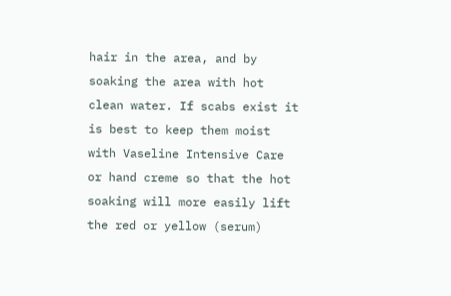hair in the area, and by soaking the area with hot clean water. If scabs exist it is best to keep them moist with Vaseline Intensive Care or hand creme so that the hot soaking will more easily lift the red or yellow (serum)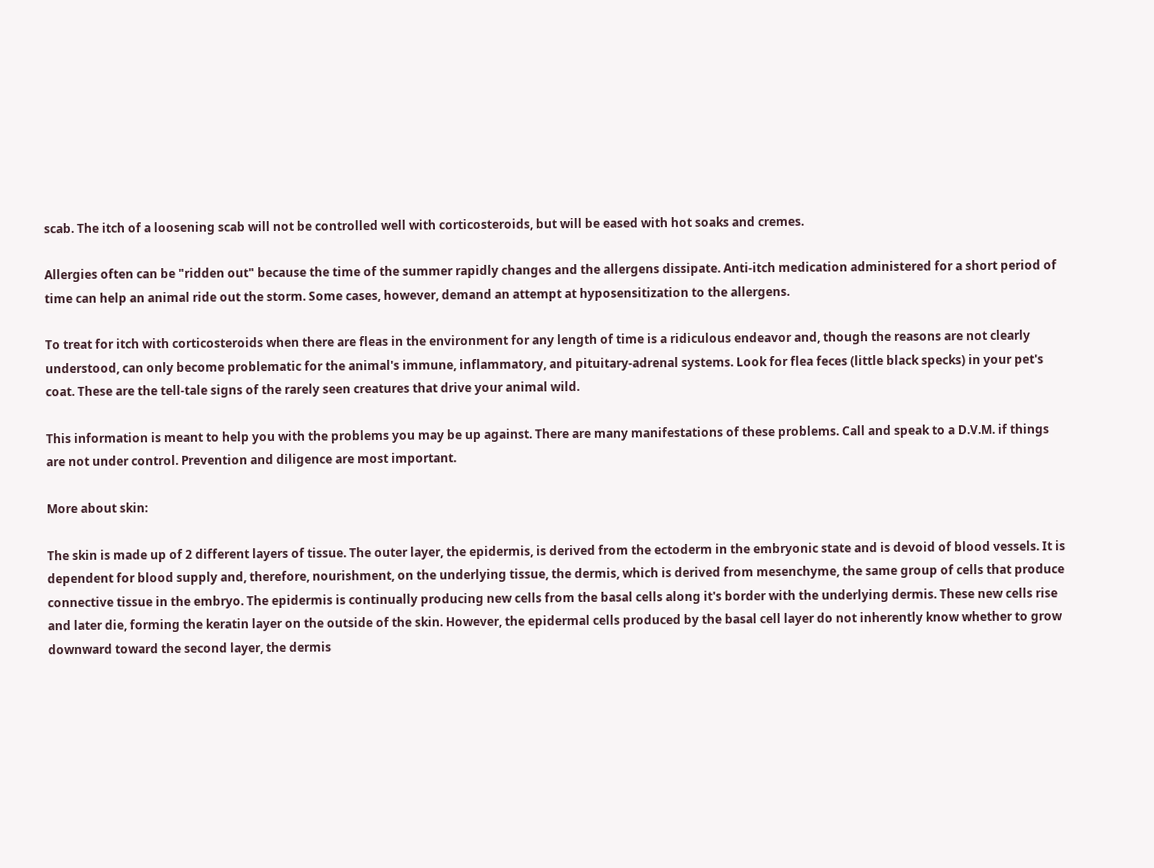scab. The itch of a loosening scab will not be controlled well with corticosteroids, but will be eased with hot soaks and cremes.

Allergies often can be "ridden out" because the time of the summer rapidly changes and the allergens dissipate. Anti-itch medication administered for a short period of time can help an animal ride out the storm. Some cases, however, demand an attempt at hyposensitization to the allergens.

To treat for itch with corticosteroids when there are fleas in the environment for any length of time is a ridiculous endeavor and, though the reasons are not clearly understood, can only become problematic for the animal's immune, inflammatory, and pituitary-adrenal systems. Look for flea feces (little black specks) in your pet's coat. These are the tell-tale signs of the rarely seen creatures that drive your animal wild.

This information is meant to help you with the problems you may be up against. There are many manifestations of these problems. Call and speak to a D.V.M. if things are not under control. Prevention and diligence are most important.

More about skin:

The skin is made up of 2 different layers of tissue. The outer layer, the epidermis, is derived from the ectoderm in the embryonic state and is devoid of blood vessels. It is dependent for blood supply and, therefore, nourishment, on the underlying tissue, the dermis, which is derived from mesenchyme, the same group of cells that produce connective tissue in the embryo. The epidermis is continually producing new cells from the basal cells along it's border with the underlying dermis. These new cells rise and later die, forming the keratin layer on the outside of the skin. However, the epidermal cells produced by the basal cell layer do not inherently know whether to grow downward toward the second layer, the dermis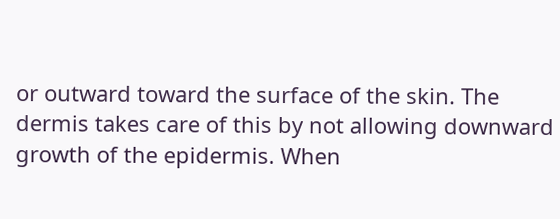or outward toward the surface of the skin. The dermis takes care of this by not allowing downward growth of the epidermis. When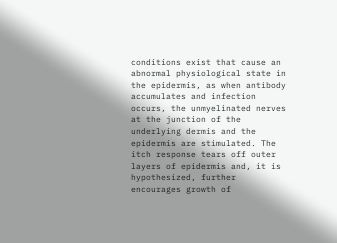conditions exist that cause an abnormal physiological state in the epidermis, as when antibody accumulates and infection occurs, the unmyelinated nerves at the junction of the underlying dermis and the epidermis are stimulated. The itch response tears off outer layers of epidermis and, it is hypothesized, further encourages growth of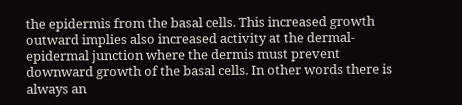the epidermis from the basal cells. This increased growth outward implies also increased activity at the dermal-epidermal junction where the dermis must prevent downward growth of the basal cells. In other words there is always an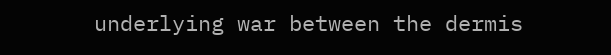underlying war between the dermis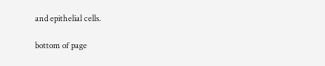and epithelial cells.

bottom of page